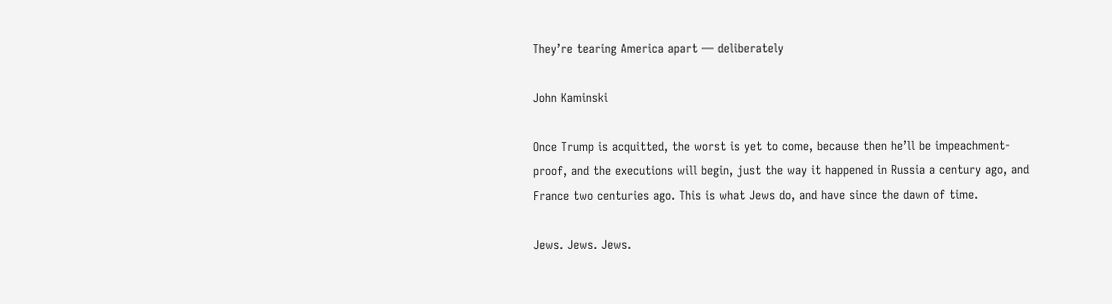They’re tearing America apart — deliberately

John Kaminski

Once Trump is acquitted, the worst is yet to come, because then he’ll be impeachment-proof, and the executions will begin, just the way it happened in Russia a century ago, and France two centuries ago. This is what Jews do, and have since the dawn of time.

Jews. Jews. Jews.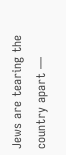Jews are tearing the country apart —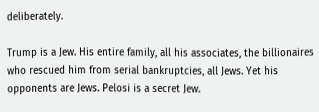deliberately.

Trump is a Jew. His entire family, all his associates, the billionaires who rescued him from serial bankruptcies, all Jews. Yet his opponents are Jews. Pelosi is a secret Jew.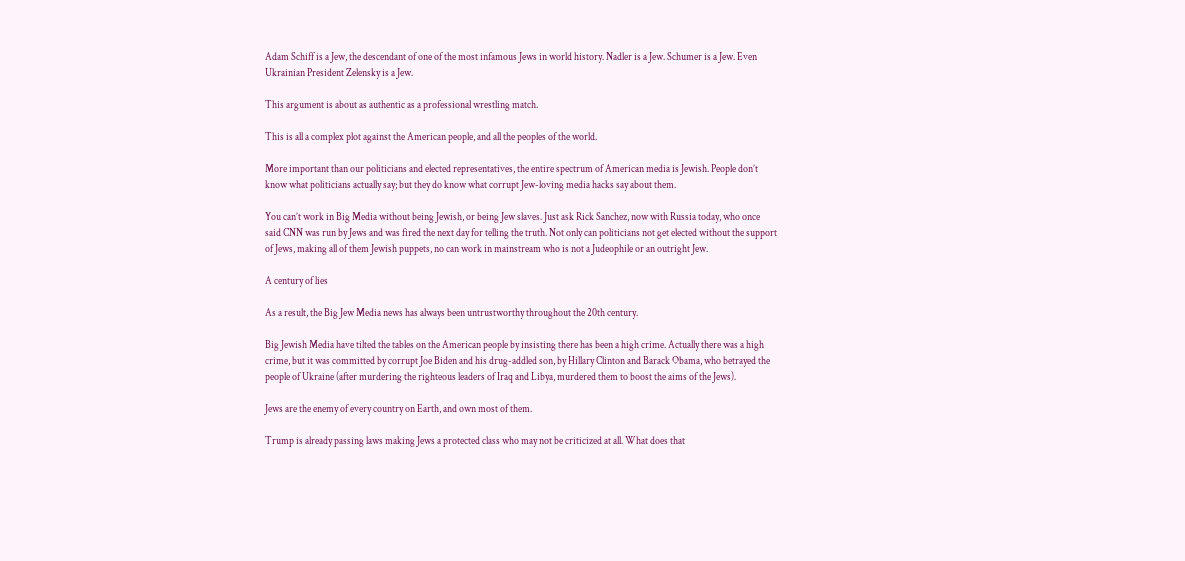Adam Schiff is a Jew, the descendant of one of the most infamous Jews in world history. Nadler is a Jew. Schumer is a Jew. Even Ukrainian President Zelensky is a Jew.

This argument is about as authentic as a professional wrestling match.

This is all a complex plot against the American people, and all the peoples of the world.

More important than our politicians and elected representatives, the entire spectrum of American media is Jewish. People don’t know what politicians actually say; but they do know what corrupt Jew-loving media hacks say about them.

You can’t work in Big Media without being Jewish, or being Jew slaves. Just ask Rick Sanchez, now with Russia today, who once said CNN was run by Jews and was fired the next day for telling the truth. Not only can politicians not get elected without the support of Jews, making all of them Jewish puppets, no can work in mainstream who is not a Judeophile or an outright Jew.

A century of lies

As a result, the Big Jew Media news has always been untrustworthy throughout the 20th century.

Big Jewish Media have tilted the tables on the American people by insisting there has been a high crime. Actually there was a high crime, but it was committed by corrupt Joe Biden and his drug-addled son, by Hillary Clinton and Barack Obama, who betrayed the people of Ukraine (after murdering the righteous leaders of Iraq and Libya, murdered them to boost the aims of the Jews).

Jews are the enemy of every country on Earth, and own most of them.

Trump is already passing laws making Jews a protected class who may not be criticized at all. What does that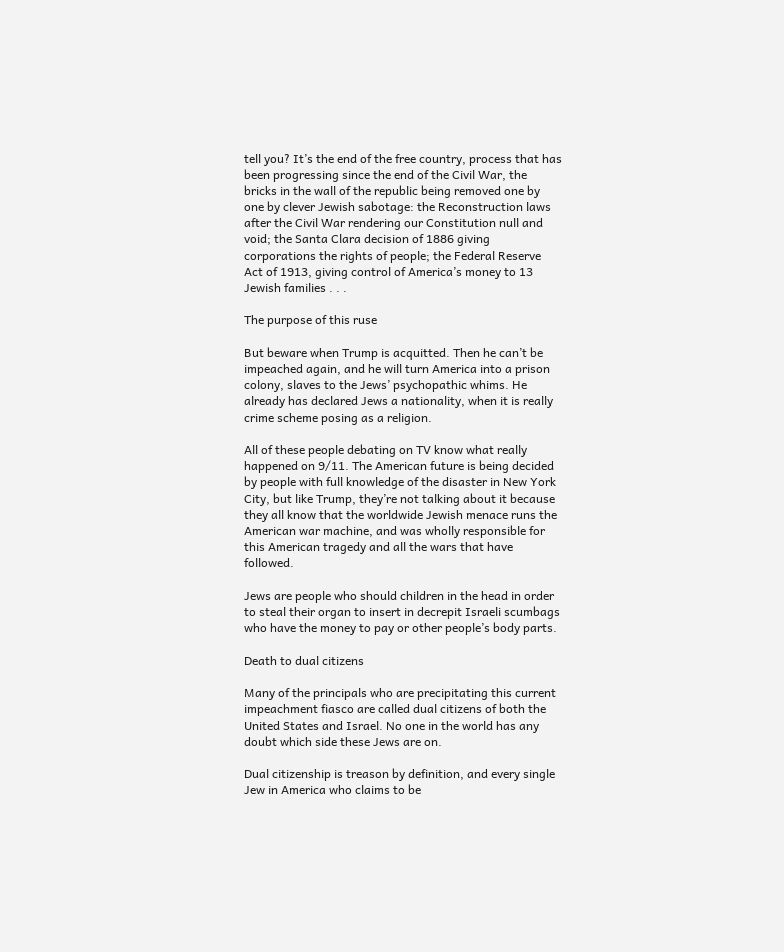tell you? It’s the end of the free country, process that has been progressing since the end of the Civil War, the bricks in the wall of the republic being removed one by one by clever Jewish sabotage: the Reconstruction laws after the Civil War rendering our Constitution null and void; the Santa Clara decision of 1886 giving corporations the rights of people; the Federal Reserve Act of 1913, giving control of America’s money to 13 Jewish families . . .

The purpose of this ruse

But beware when Trump is acquitted. Then he can’t be impeached again, and he will turn America into a prison colony, slaves to the Jews’ psychopathic whims. He already has declared Jews a nationality, when it is really crime scheme posing as a religion.

All of these people debating on TV know what really happened on 9/11. The American future is being decided by people with full knowledge of the disaster in New York City, but like Trump, they’re not talking about it because they all know that the worldwide Jewish menace runs the American war machine, and was wholly responsible for this American tragedy and all the wars that have followed.

Jews are people who should children in the head in order to steal their organ to insert in decrepit Israeli scumbags who have the money to pay or other people’s body parts.

Death to dual citizens

Many of the principals who are precipitating this current impeachment fiasco are called dual citizens of both the United States and Israel. No one in the world has any doubt which side these Jews are on.

Dual citizenship is treason by definition, and every single Jew in America who claims to be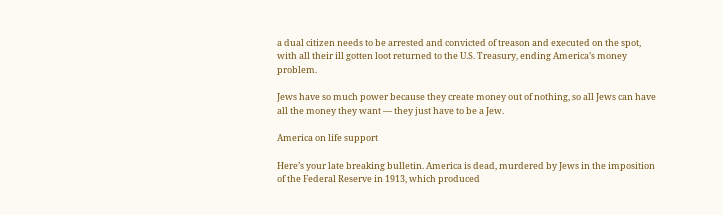a dual citizen needs to be arrested and convicted of treason and executed on the spot, with all their ill gotten loot returned to the U.S. Treasury, ending America’s money problem.

Jews have so much power because they create money out of nothing, so all Jews can have all the money they want — they just have to be a Jew.

America on life support

Here’s your late breaking bulletin. America is dead, murdered by Jews in the imposition of the Federal Reserve in 1913, which produced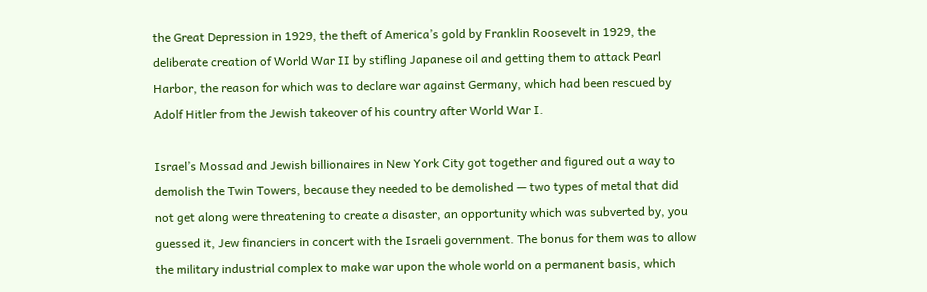the Great Depression in 1929, the theft of America’s gold by Franklin Roosevelt in 1929, the deliberate creation of World War II by stifling Japanese oil and getting them to attack Pearl Harbor, the reason for which was to declare war against Germany, which had been rescued by Adolf Hitler from the Jewish takeover of his country after World War I.

Israel’s Mossad and Jewish billionaires in New York City got together and figured out a way to demolish the Twin Towers, because they needed to be demolished — two types of metal that did not get along were threatening to create a disaster, an opportunity which was subverted by, you guessed it, Jew financiers in concert with the Israeli government. The bonus for them was to allow the military industrial complex to make war upon the whole world on a permanent basis, which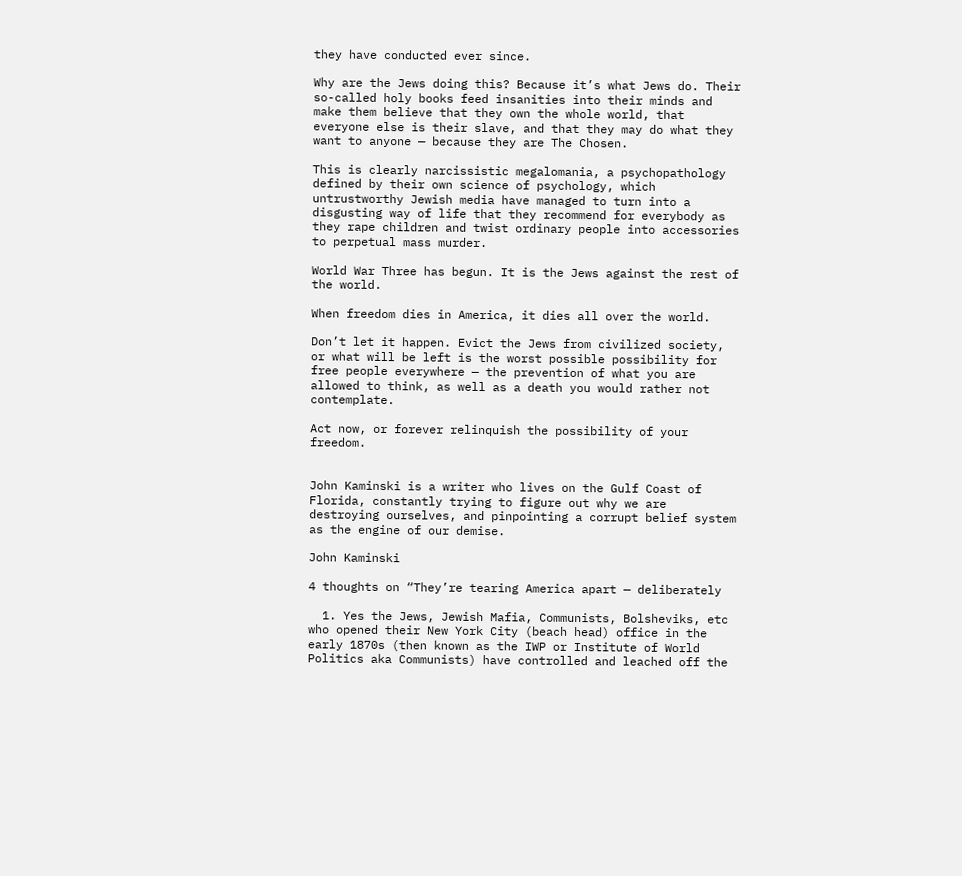they have conducted ever since.

Why are the Jews doing this? Because it’s what Jews do. Their so-called holy books feed insanities into their minds and make them believe that they own the whole world, that everyone else is their slave, and that they may do what they want to anyone — because they are The Chosen.

This is clearly narcissistic megalomania, a psychopathology defined by their own science of psychology, which untrustworthy Jewish media have managed to turn into a disgusting way of life that they recommend for everybody as they rape children and twist ordinary people into accessories to perpetual mass murder.

World War Three has begun. It is the Jews against the rest of the world.

When freedom dies in America, it dies all over the world.

Don’t let it happen. Evict the Jews from civilized society, or what will be left is the worst possible possibility for free people everywhere — the prevention of what you are allowed to think, as well as a death you would rather not contemplate.

Act now, or forever relinquish the possibility of your freedom.


John Kaminski is a writer who lives on the Gulf Coast of Florida, constantly trying to figure out why we are destroying ourselves, and pinpointing a corrupt belief system as the engine of our demise.

John Kaminski

4 thoughts on “They’re tearing America apart — deliberately

  1. Yes the Jews, Jewish Mafia, Communists, Bolsheviks, etc who opened their New York City (beach head) office in the early 1870s (then known as the IWP or Institute of World Politics aka Communists) have controlled and leached off the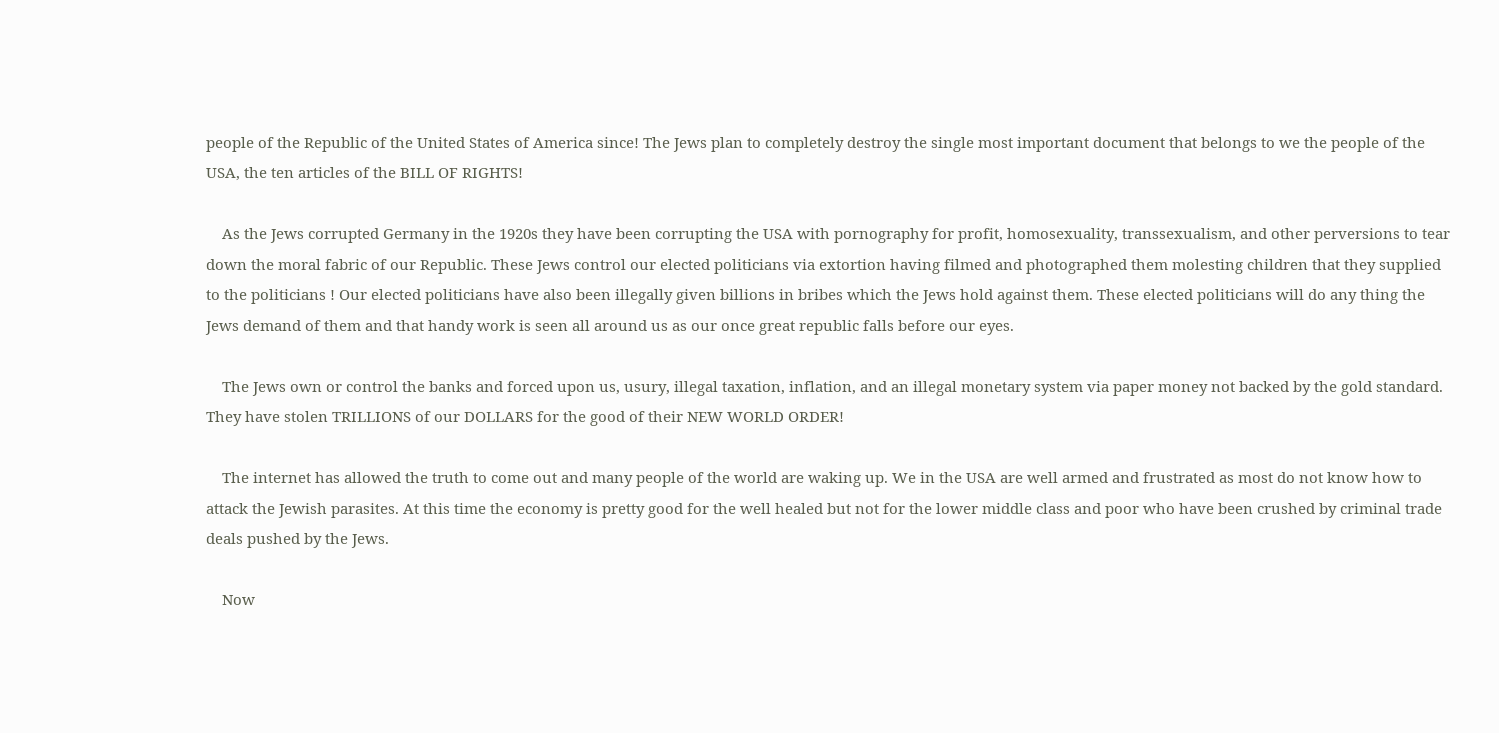people of the Republic of the United States of America since! The Jews plan to completely destroy the single most important document that belongs to we the people of the USA, the ten articles of the BILL OF RIGHTS!

    As the Jews corrupted Germany in the 1920s they have been corrupting the USA with pornography for profit, homosexuality, transsexualism, and other perversions to tear down the moral fabric of our Republic. These Jews control our elected politicians via extortion having filmed and photographed them molesting children that they supplied to the politicians ! Our elected politicians have also been illegally given billions in bribes which the Jews hold against them. These elected politicians will do any thing the Jews demand of them and that handy work is seen all around us as our once great republic falls before our eyes.

    The Jews own or control the banks and forced upon us, usury, illegal taxation, inflation, and an illegal monetary system via paper money not backed by the gold standard. They have stolen TRILLIONS of our DOLLARS for the good of their NEW WORLD ORDER!

    The internet has allowed the truth to come out and many people of the world are waking up. We in the USA are well armed and frustrated as most do not know how to attack the Jewish parasites. At this time the economy is pretty good for the well healed but not for the lower middle class and poor who have been crushed by criminal trade deals pushed by the Jews.

    Now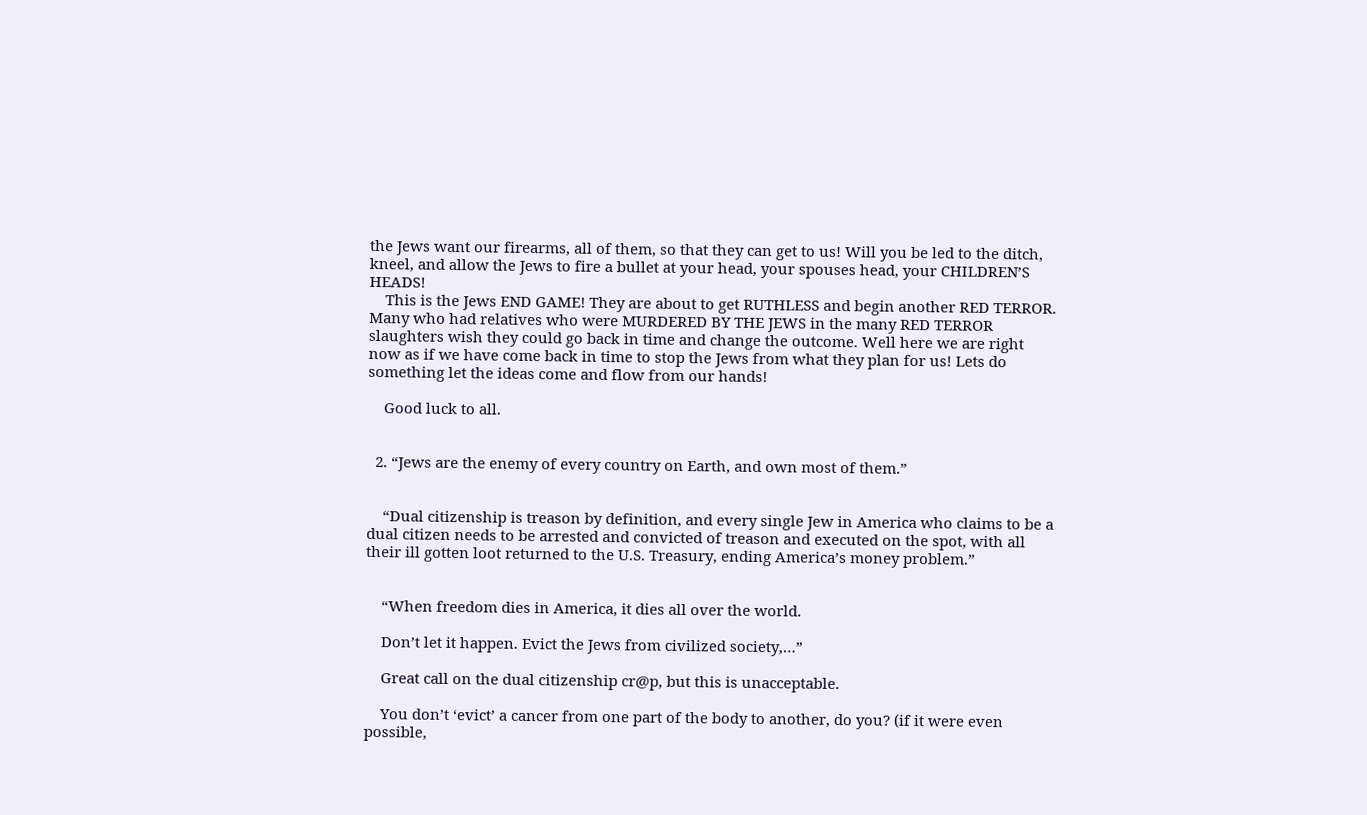the Jews want our firearms, all of them, so that they can get to us! Will you be led to the ditch, kneel, and allow the Jews to fire a bullet at your head, your spouses head, your CHILDREN’S HEADS!
    This is the Jews END GAME! They are about to get RUTHLESS and begin another RED TERROR. Many who had relatives who were MURDERED BY THE JEWS in the many RED TERROR slaughters wish they could go back in time and change the outcome. Well here we are right now as if we have come back in time to stop the Jews from what they plan for us! Lets do something let the ideas come and flow from our hands!

    Good luck to all.


  2. “Jews are the enemy of every country on Earth, and own most of them.”


    “Dual citizenship is treason by definition, and every single Jew in America who claims to be a dual citizen needs to be arrested and convicted of treason and executed on the spot, with all their ill gotten loot returned to the U.S. Treasury, ending America’s money problem.”


    “When freedom dies in America, it dies all over the world.

    Don’t let it happen. Evict the Jews from civilized society,…”

    Great call on the dual citizenship cr@p, but this is unacceptable.

    You don’t ‘evict’ a cancer from one part of the body to another, do you? (if it were even possible,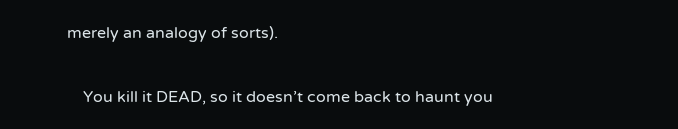merely an analogy of sorts).

    You kill it DEAD, so it doesn’t come back to haunt you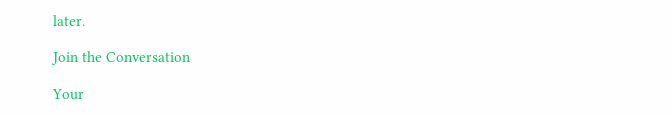later.

Join the Conversation

Your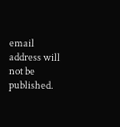email address will not be published.